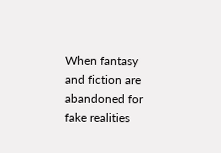When fantasy and fiction are abandoned for fake realities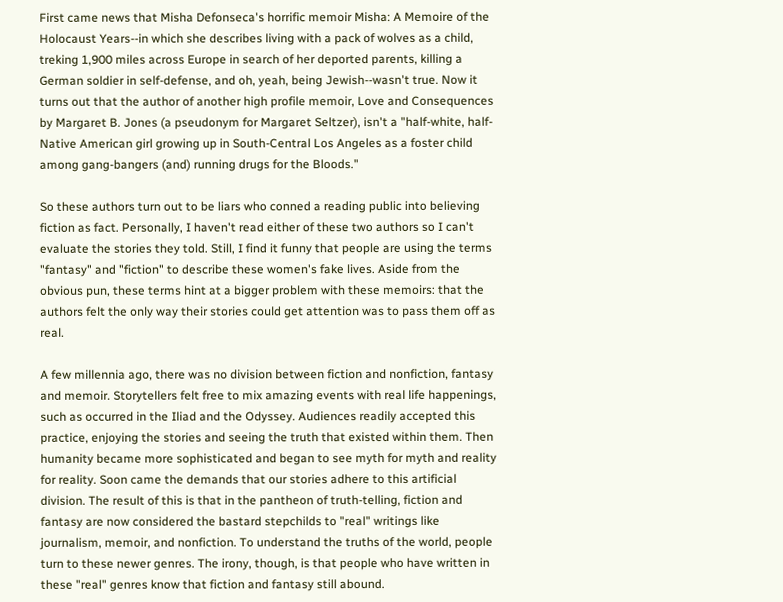First came news that Misha Defonseca's horrific memoir Misha: A Memoire of the Holocaust Years--in which she describes living with a pack of wolves as a child, treking 1,900 miles across Europe in search of her deported parents, killing a German soldier in self-defense, and oh, yeah, being Jewish--wasn't true. Now it turns out that the author of another high profile memoir, Love and Consequences by Margaret B. Jones (a pseudonym for Margaret Seltzer), isn't a "half-white, half-Native American girl growing up in South-Central Los Angeles as a foster child among gang-bangers (and) running drugs for the Bloods."

So these authors turn out to be liars who conned a reading public into believing fiction as fact. Personally, I haven't read either of these two authors so I can't evaluate the stories they told. Still, I find it funny that people are using the terms "fantasy" and "fiction" to describe these women's fake lives. Aside from the obvious pun, these terms hint at a bigger problem with these memoirs: that the authors felt the only way their stories could get attention was to pass them off as real.

A few millennia ago, there was no division between fiction and nonfiction, fantasy and memoir. Storytellers felt free to mix amazing events with real life happenings, such as occurred in the Iliad and the Odyssey. Audiences readily accepted this practice, enjoying the stories and seeing the truth that existed within them. Then humanity became more sophisticated and began to see myth for myth and reality for reality. Soon came the demands that our stories adhere to this artificial division. The result of this is that in the pantheon of truth-telling, fiction and fantasy are now considered the bastard stepchilds to "real" writings like journalism, memoir, and nonfiction. To understand the truths of the world, people turn to these newer genres. The irony, though, is that people who have written in these "real" genres know that fiction and fantasy still abound.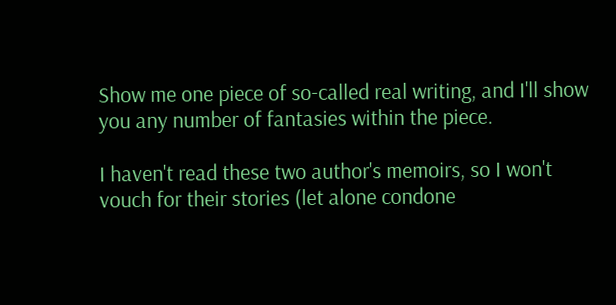Show me one piece of so-called real writing, and I'll show you any number of fantasies within the piece.

I haven't read these two author's memoirs, so I won't vouch for their stories (let alone condone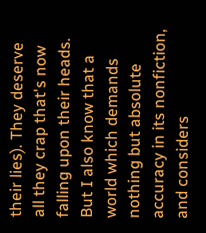their lies). They deserve all they crap that's now falling upon their heads. But I also know that a world which demands nothing but absolute accuracy in its nonfiction, and considers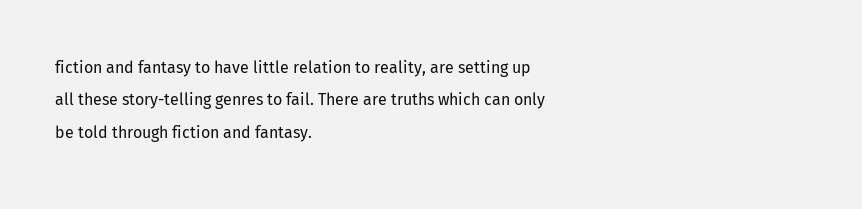fiction and fantasy to have little relation to reality, are setting up all these story-telling genres to fail. There are truths which can only be told through fiction and fantasy.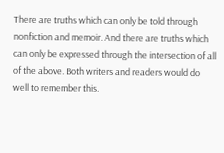There are truths which can only be told through nonfiction and memoir. And there are truths which can only be expressed through the intersection of all of the above. Both writers and readers would do well to remember this.